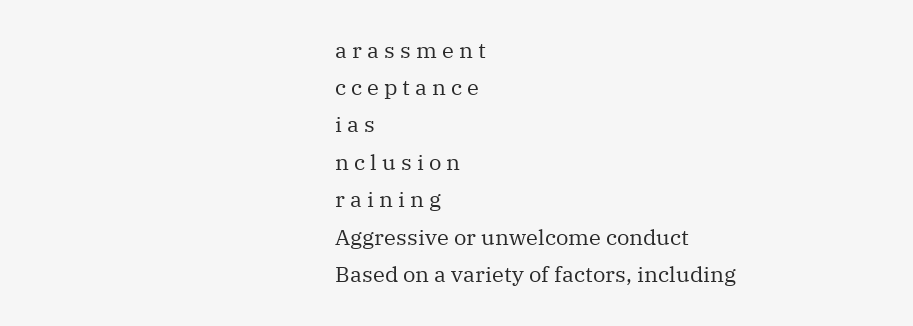a r a s s m e n t
c c e p t a n c e
i a s
n c l u s i o n
r a i n i n g
Aggressive or unwelcome conduct
Based on a variety of factors, including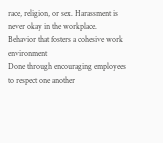race, religion, or sex. Harassment is never okay in the workplace.
Behavior that fosters a cohesive work environment
Done through encouraging employees to respect one another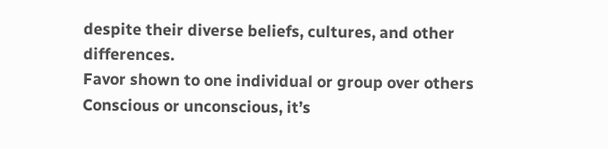despite their diverse beliefs, cultures, and other differences.
Favor shown to one individual or group over others
Conscious or unconscious, it’s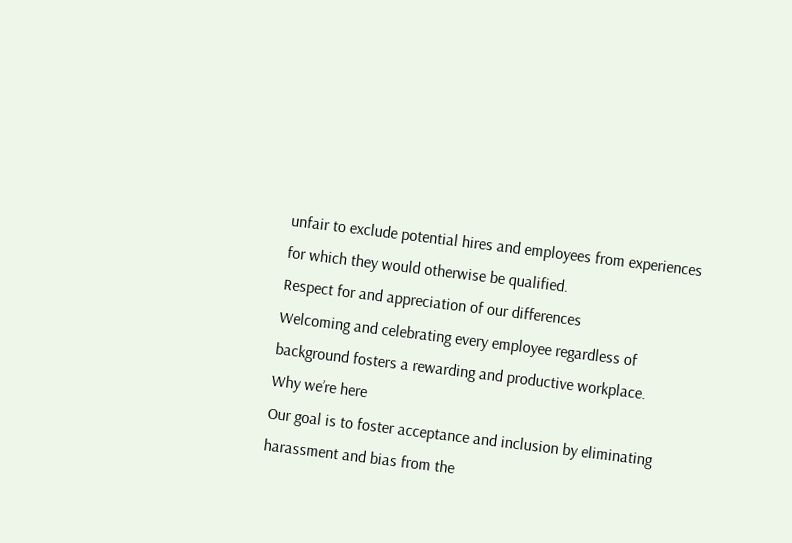unfair to exclude potential hires and employees from experiences for which they would otherwise be qualified.
Respect for and appreciation of our differences
Welcoming and celebrating every employee regardless of background fosters a rewarding and productive workplace.
Why we’re here
Our goal is to foster acceptance and inclusion by eliminating harassment and bias from the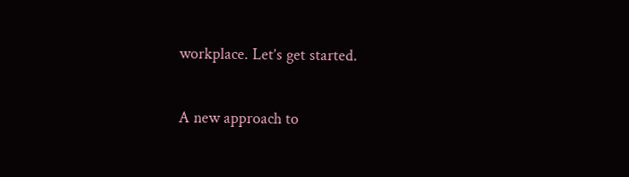workplace. Let’s get started.

A new approach to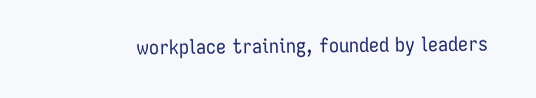workplace training, founded by leaders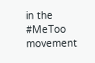in the #MeToo movement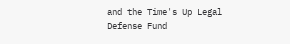and the Time's Up Legal Defense Fund